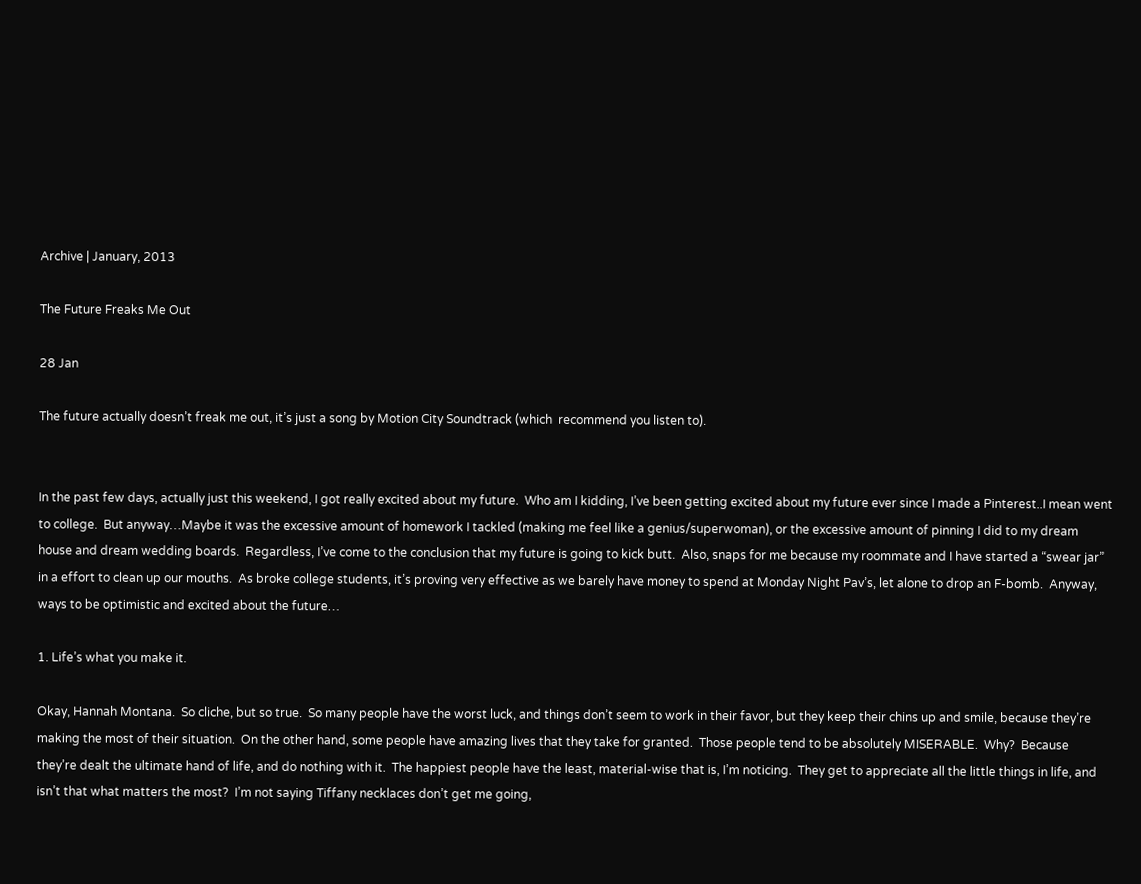Archive | January, 2013

The Future Freaks Me Out

28 Jan

The future actually doesn’t freak me out, it’s just a song by Motion City Soundtrack (which  recommend you listen to).


In the past few days, actually just this weekend, I got really excited about my future.  Who am I kidding, I’ve been getting excited about my future ever since I made a Pinterest..I mean went to college.  But anyway…Maybe it was the excessive amount of homework I tackled (making me feel like a genius/superwoman), or the excessive amount of pinning I did to my dream house and dream wedding boards.  Regardless, I’ve come to the conclusion that my future is going to kick butt.  Also, snaps for me because my roommate and I have started a “swear jar” in a effort to clean up our mouths.  As broke college students, it’s proving very effective as we barely have money to spend at Monday Night Pav’s, let alone to drop an F-bomb.  Anyway, ways to be optimistic and excited about the future…

1. Life’s what you make it.

Okay, Hannah Montana.  So cliche, but so true.  So many people have the worst luck, and things don’t seem to work in their favor, but they keep their chins up and smile, because they’re making the most of their situation.  On the other hand, some people have amazing lives that they take for granted.  Those people tend to be absolutely MISERABLE.  Why?  Because they’re dealt the ultimate hand of life, and do nothing with it.  The happiest people have the least, material-wise that is, I’m noticing.  They get to appreciate all the little things in life, and isn’t that what matters the most?  I’m not saying Tiffany necklaces don’t get me going,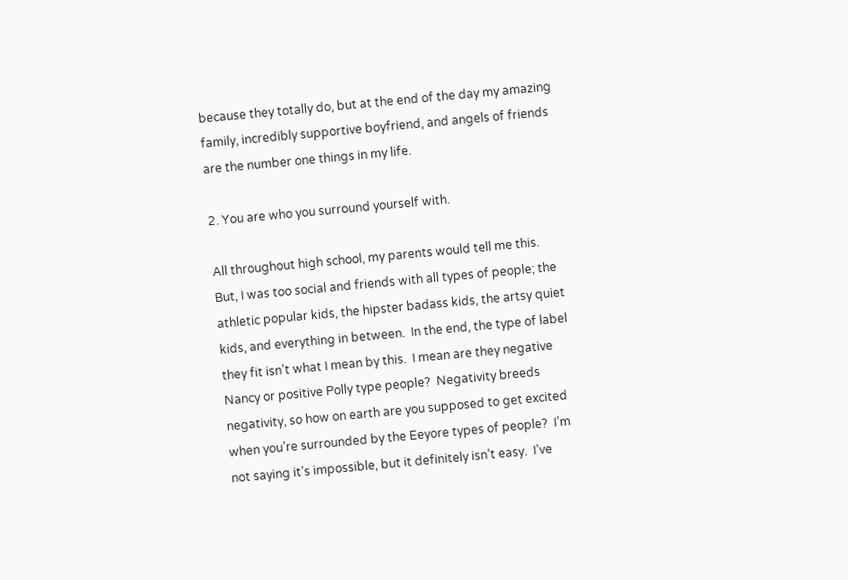because they totally do, but at the end of the day my amazing family, incredibly supportive boyfriend, and angels of friends are the number one things in my life.

2. You are who you surround yourself with.

All throughout high school, my parents would tell me this.  But, I was too social and friends with all types of people; the athletic popular kids, the hipster badass kids, the artsy quiet kids, and everything in between.  In the end, the type of label they fit isn’t what I mean by this.  I mean are they negative Nancy or positive Polly type people?  Negativity breeds negativity, so how on earth are you supposed to get excited when you’re surrounded by the Eeyore types of people?  I’m not saying it’s impossible, but it definitely isn’t easy.  I’ve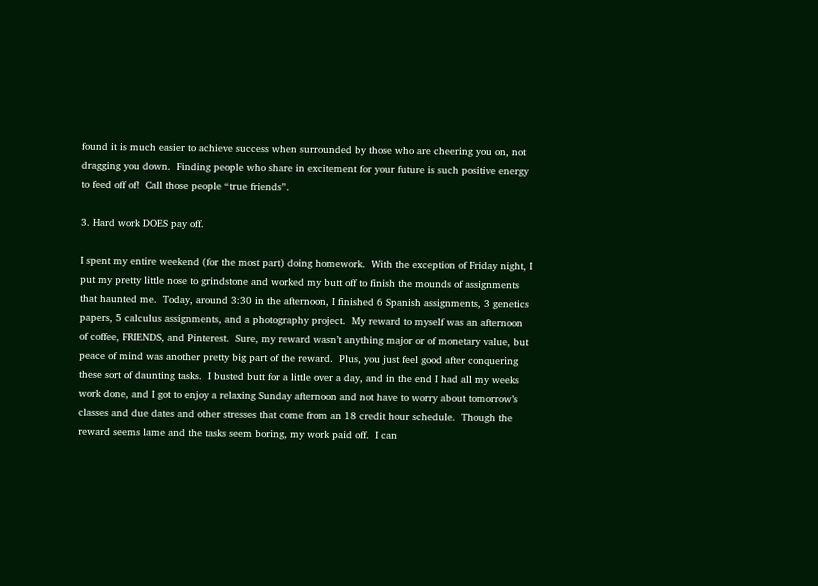found it is much easier to achieve success when surrounded by those who are cheering you on, not dragging you down.  Finding people who share in excitement for your future is such positive energy to feed off of!  Call those people “true friends”.

3. Hard work DOES pay off.

I spent my entire weekend (for the most part) doing homework.  With the exception of Friday night, I put my pretty little nose to grindstone and worked my butt off to finish the mounds of assignments that haunted me.  Today, around 3:30 in the afternoon, I finished 6 Spanish assignments, 3 genetics papers, 5 calculus assignments, and a photography project.  My reward to myself was an afternoon of coffee, FRIENDS, and Pinterest.  Sure, my reward wasn’t anything major or of monetary value, but peace of mind was another pretty big part of the reward.  Plus, you just feel good after conquering these sort of daunting tasks.  I busted butt for a little over a day, and in the end I had all my weeks work done, and I got to enjoy a relaxing Sunday afternoon and not have to worry about tomorrow’s classes and due dates and other stresses that come from an 18 credit hour schedule.  Though the reward seems lame and the tasks seem boring, my work paid off.  I can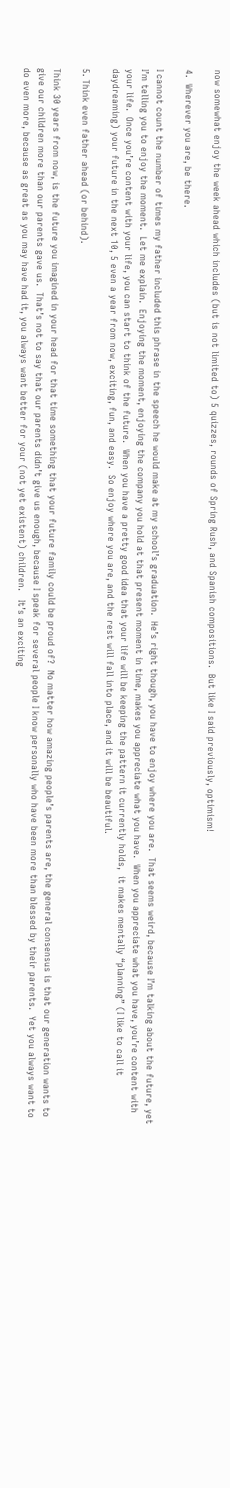now somewhat enjoy the week ahead which includes (but is not limited to) 5 quizzes, rounds of Spring Rush, and Spanish compositions.  But like I said previously, optimism!

4.  Wherever you are, be there.

I cannot count the number of times my father included this phrase in the speech he would make at my school’s graduation.  He’s right though, you have to enjoy where you are.  That seems weird, because I’m talking about the future, yet I’m telling you to enjoy the moment.  Let me explain.  Enjoying the moment, enjoying the company you hold at that present moment in time, makes you appreciate what you have.  When you appreciate what you have, you’re content with your life.  Once you’re content with your life, you can start to think of the future.  When you have a pretty good idea that your life will be keeping the pattern it currently holds,  it makes mentally “planning” (I like to call it daydreaming) your future in the next 10, 5 even a year from now, exciting, fun, and easy.  So enjoy where you are, and the rest will fall into place, and it will be beautiful.

5. Think even father ahead (or behind).

Think 30 years from now, is the future you imagined in your head for that time something that your future family could be proud of?  No matter how amazing people’s parents are, the general consensus is that our generation wants to give our children more than our parents gave us.  That’s not to say that our parents didn’t give us enough, because I speak for several people I know personally who have been more than blessed by their parents.  Yet you always want to do even more, because as great as you may have had it, you always want better for your (not yet existent) children.   It’s an exciting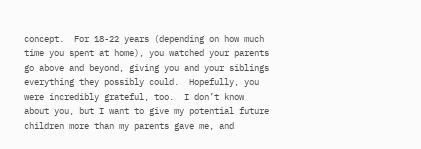concept.  For 18-22 years (depending on how much time you spent at home), you watched your parents go above and beyond, giving you and your siblings everything they possibly could.  Hopefully, you were incredibly grateful, too.  I don’t know about you, but I want to give my potential future children more than my parents gave me, and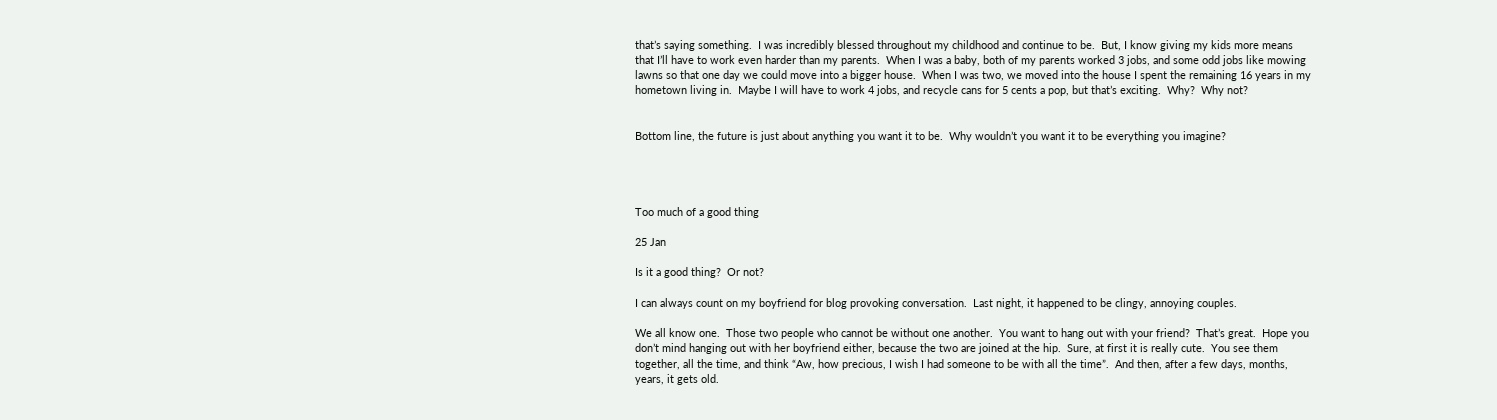that’s saying something.  I was incredibly blessed throughout my childhood and continue to be.  But, I know giving my kids more means that I’ll have to work even harder than my parents.  When I was a baby, both of my parents worked 3 jobs, and some odd jobs like mowing lawns so that one day we could move into a bigger house.  When I was two, we moved into the house I spent the remaining 16 years in my hometown living in.  Maybe I will have to work 4 jobs, and recycle cans for 5 cents a pop, but that’s exciting.  Why?  Why not?


Bottom line, the future is just about anything you want it to be.  Why wouldn’t you want it to be everything you imagine?




Too much of a good thing

25 Jan

Is it a good thing?  Or not?

I can always count on my boyfriend for blog provoking conversation.  Last night, it happened to be clingy, annoying couples.

We all know one.  Those two people who cannot be without one another.  You want to hang out with your friend?  That’s great.  Hope you don’t mind hanging out with her boyfriend either, because the two are joined at the hip.  Sure, at first it is really cute.  You see them together, all the time, and think “Aw, how precious, I wish I had someone to be with all the time”.  And then, after a few days, months, years, it gets old.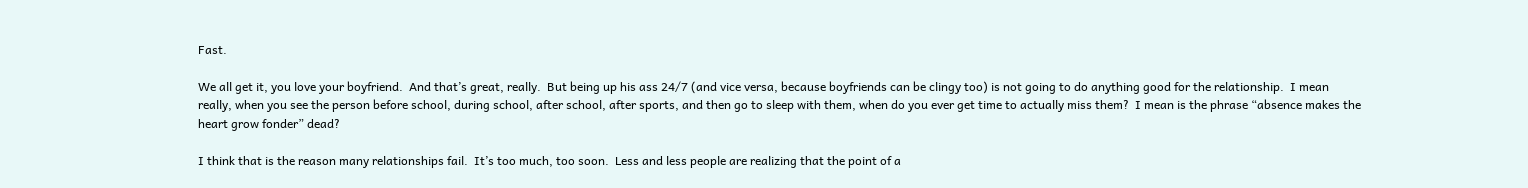Fast.

We all get it, you love your boyfriend.  And that’s great, really.  But being up his ass 24/7 (and vice versa, because boyfriends can be clingy too) is not going to do anything good for the relationship.  I mean really, when you see the person before school, during school, after school, after sports, and then go to sleep with them, when do you ever get time to actually miss them?  I mean is the phrase “absence makes the heart grow fonder” dead?

I think that is the reason many relationships fail.  It’s too much, too soon.  Less and less people are realizing that the point of a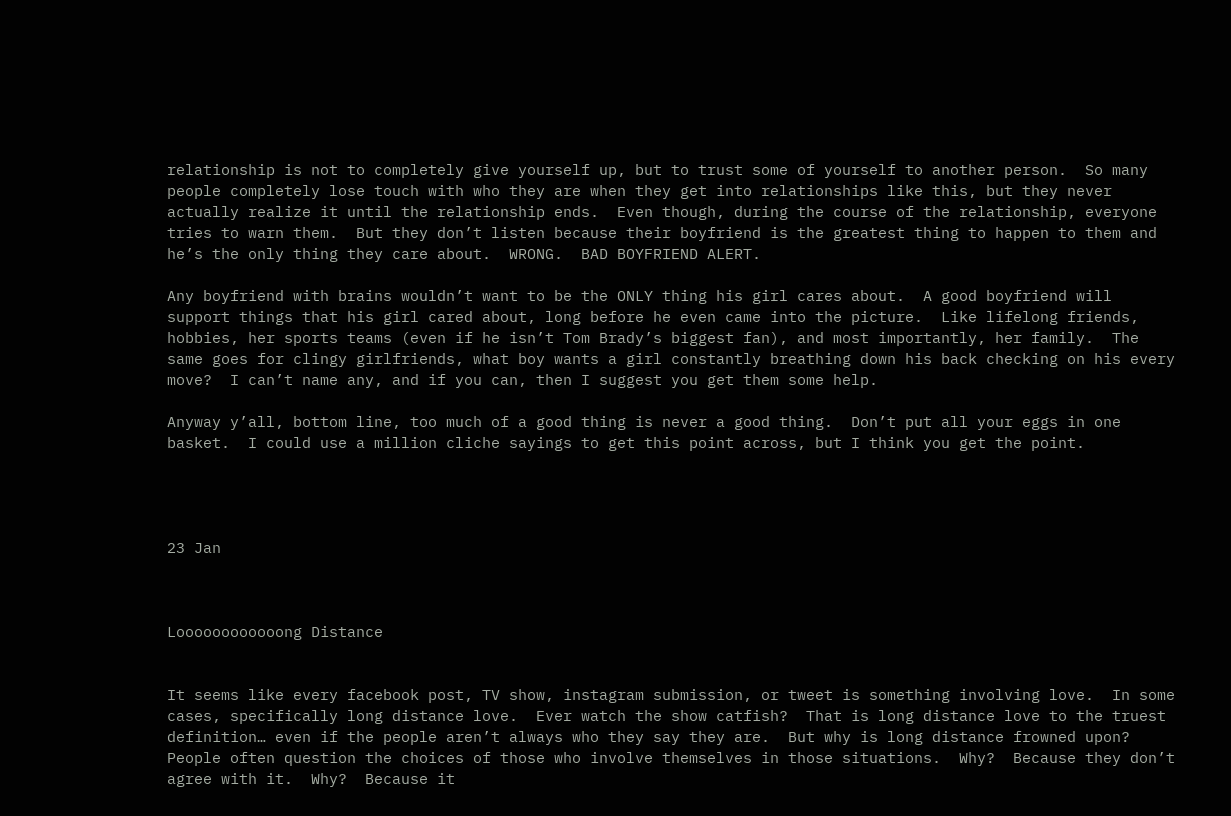relationship is not to completely give yourself up, but to trust some of yourself to another person.  So many people completely lose touch with who they are when they get into relationships like this, but they never actually realize it until the relationship ends.  Even though, during the course of the relationship, everyone tries to warn them.  But they don’t listen because their boyfriend is the greatest thing to happen to them and he’s the only thing they care about.  WRONG.  BAD BOYFRIEND ALERT.

Any boyfriend with brains wouldn’t want to be the ONLY thing his girl cares about.  A good boyfriend will support things that his girl cared about, long before he even came into the picture.  Like lifelong friends, hobbies, her sports teams (even if he isn’t Tom Brady’s biggest fan), and most importantly, her family.  The same goes for clingy girlfriends, what boy wants a girl constantly breathing down his back checking on his every move?  I can’t name any, and if you can, then I suggest you get them some help.

Anyway y’all, bottom line, too much of a good thing is never a good thing.  Don’t put all your eggs in one basket.  I could use a million cliche sayings to get this point across, but I think you get the point.




23 Jan



Loooooooooooong Distance


It seems like every facebook post, TV show, instagram submission, or tweet is something involving love.  In some cases, specifically long distance love.  Ever watch the show catfish?  That is long distance love to the truest definition… even if the people aren’t always who they say they are.  But why is long distance frowned upon?  People often question the choices of those who involve themselves in those situations.  Why?  Because they don’t agree with it.  Why?  Because it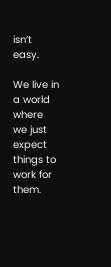isn’t easy.

We live in a world where we just expect things to work for them.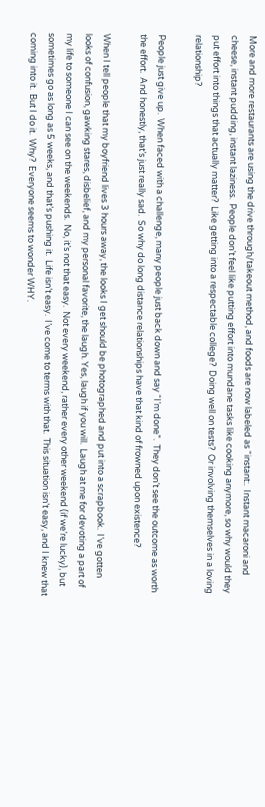More and more restaurants are using the drive through/takeout method, and foods are now labeled as “instant:.  Instant macaroni and cheese, instant pudding, instant laziness.  People don’t feel like putting effort into mundane tasks like cooking anymore, so why would they put effort into things that actually matter?  Like getting into a respectable college?  Doing well on tests?  Or involving themselves in a loving relationship?

People just give up.  When faced with a challenge, many people just back down and say “I’m done”.  They don’t see the outcome as worth the effort.  And honestly, that’s just really sad.  So why do long distance relationships have that kind of frowned upon existence?

When I tell people that my boyfriend lives 3 hours away, the looks I get should be photographed and put into a scrapbook.  I’ve gotten looks of confusion, gawking stares, disbelief, and my personal favorite, the laugh. Yes, laugh if you will.  Laugh at me for devoting a part of my life to someone I can see on the weekends.  No, it’s not that easy.  Not every weekend, rather every other weekend (if we’re lucky), but sometimes go as long as 5 weeks, and that’s pushing it.  Life isn’t easy.  I’ve come to terms with that.  This situation isn’t easy, and I knew that coming into it.  But I do it.  Why?  Everyone seems to wonder WHY.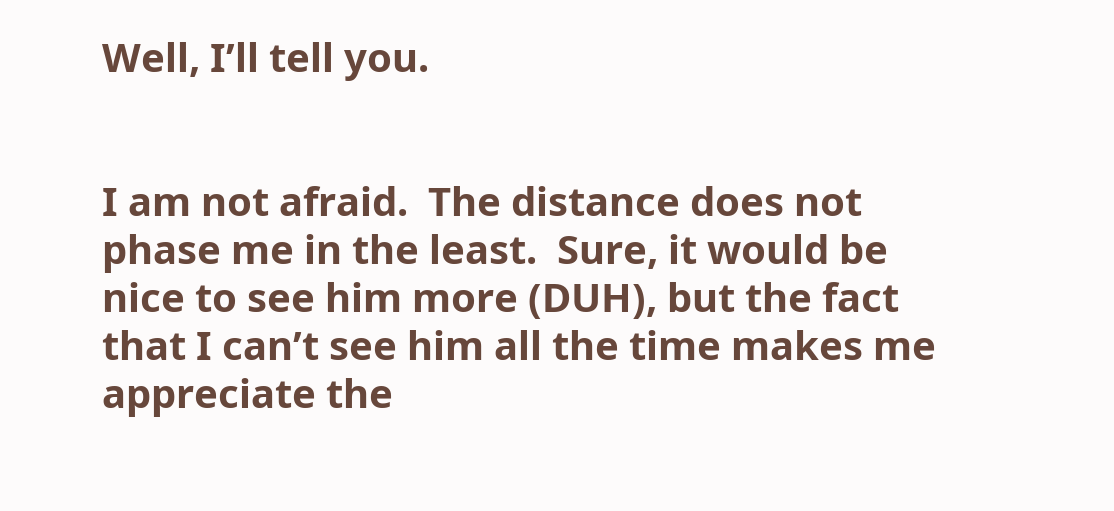Well, I’ll tell you.


I am not afraid.  The distance does not phase me in the least.  Sure, it would be nice to see him more (DUH), but the fact that I can’t see him all the time makes me appreciate the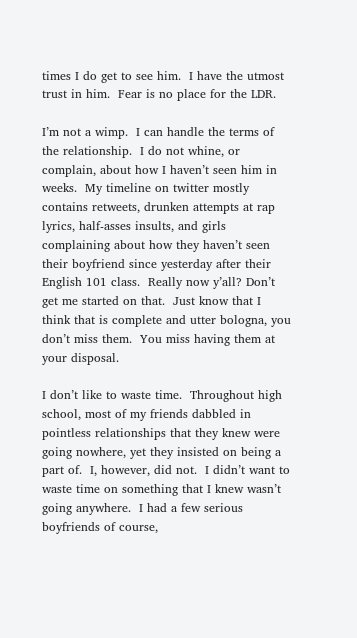times I do get to see him.  I have the utmost trust in him.  Fear is no place for the LDR.

I’m not a wimp.  I can handle the terms of the relationship.  I do not whine, or complain, about how I haven’t seen him in weeks.  My timeline on twitter mostly contains retweets, drunken attempts at rap lyrics, half-asses insults, and girls complaining about how they haven’t seen their boyfriend since yesterday after their English 101 class.  Really now y’all? Don’t get me started on that.  Just know that I think that is complete and utter bologna, you don’t miss them.  You miss having them at your disposal.

I don’t like to waste time.  Throughout high school, most of my friends dabbled in pointless relationships that they knew were going nowhere, yet they insisted on being a part of.  I, however, did not.  I didn’t want to waste time on something that I knew wasn’t going anywhere.  I had a few serious boyfriends of course,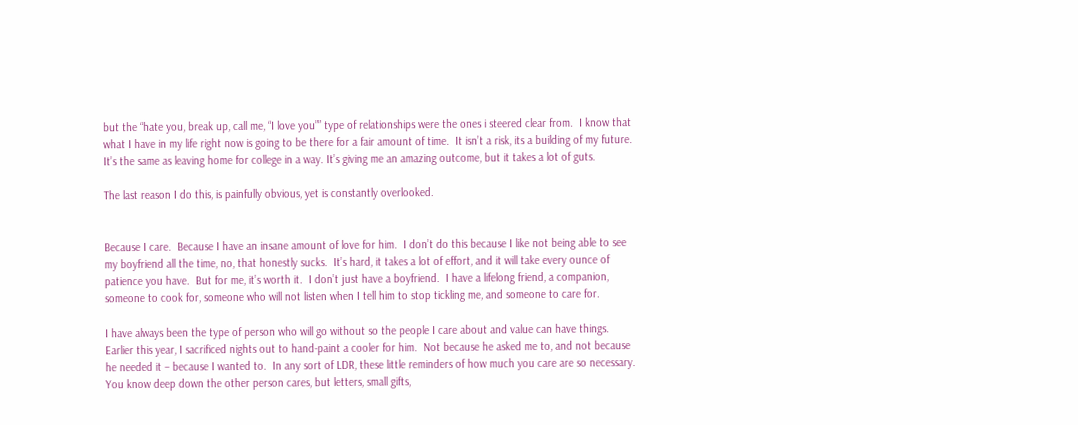but the “hate you, break up, call me, “I love you”” type of relationships were the ones i steered clear from.  I know that what I have in my life right now is going to be there for a fair amount of time.  It isn’t a risk, its a building of my future.  It’s the same as leaving home for college in a way. It’s giving me an amazing outcome, but it takes a lot of guts.

The last reason I do this, is painfully obvious, yet is constantly overlooked.


Because I care.  Because I have an insane amount of love for him.  I don’t do this because I like not being able to see my boyfriend all the time, no, that honestly sucks.  It’s hard, it takes a lot of effort, and it will take every ounce of patience you have.  But for me, it’s worth it.  I don’t just have a boyfriend.  I have a lifelong friend, a companion, someone to cook for, someone who will not listen when I tell him to stop tickling me, and someone to care for.

I have always been the type of person who will go without so the people I care about and value can have things.  Earlier this year, I sacrificed nights out to hand-paint a cooler for him.  Not because he asked me to, and not because he needed it – because I wanted to.  In any sort of LDR, these little reminders of how much you care are so necessary.  You know deep down the other person cares, but letters, small gifts,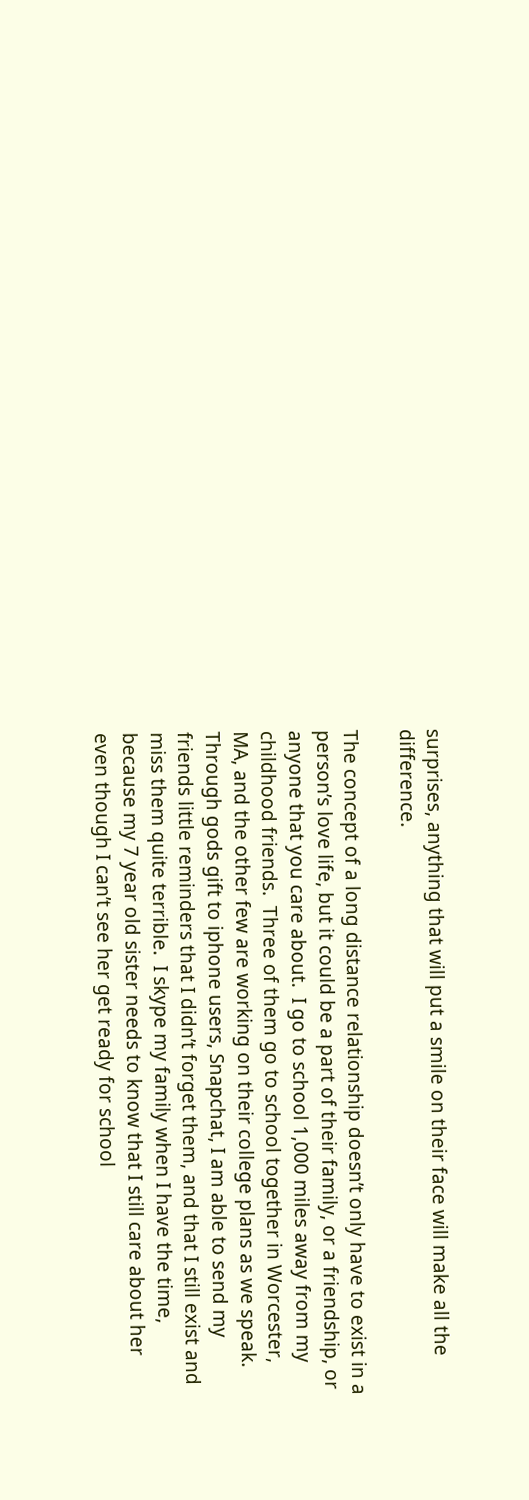surprises, anything that will put a smile on their face will make all the difference.

The concept of a long distance relationship doesn’t only have to exist in a person’s love life, but it could be a part of their family, or a friendship, or anyone that you care about.  I go to school 1,000 miles away from my childhood friends.  Three of them go to school together in Worcester, MA, and the other few are working on their college plans as we speak.  Through gods gift to iphone users, Snapchat, I am able to send my friends little reminders that I didn’t forget them, and that I still exist and miss them quite terrible.  I skype my family when I have the time, because my 7 year old sister needs to know that I still care about her even though I can’t see her get ready for school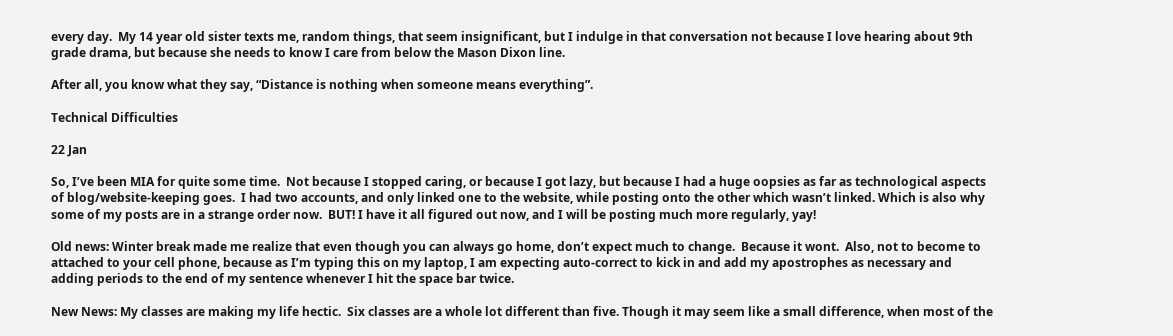every day.  My 14 year old sister texts me, random things, that seem insignificant, but I indulge in that conversation not because I love hearing about 9th grade drama, but because she needs to know I care from below the Mason Dixon line.

After all, you know what they say, “Distance is nothing when someone means everything”.

Technical Difficulties

22 Jan

So, I’ve been MIA for quite some time.  Not because I stopped caring, or because I got lazy, but because I had a huge oopsies as far as technological aspects of blog/website-keeping goes.  I had two accounts, and only linked one to the website, while posting onto the other which wasn’t linked. Which is also why some of my posts are in a strange order now.  BUT! I have it all figured out now, and I will be posting much more regularly, yay!

Old news: Winter break made me realize that even though you can always go home, don’t expect much to change.  Because it wont.  Also, not to become to attached to your cell phone, because as I’m typing this on my laptop, I am expecting auto-correct to kick in and add my apostrophes as necessary and adding periods to the end of my sentence whenever I hit the space bar twice.

New News: My classes are making my life hectic.  Six classes are a whole lot different than five. Though it may seem like a small difference, when most of the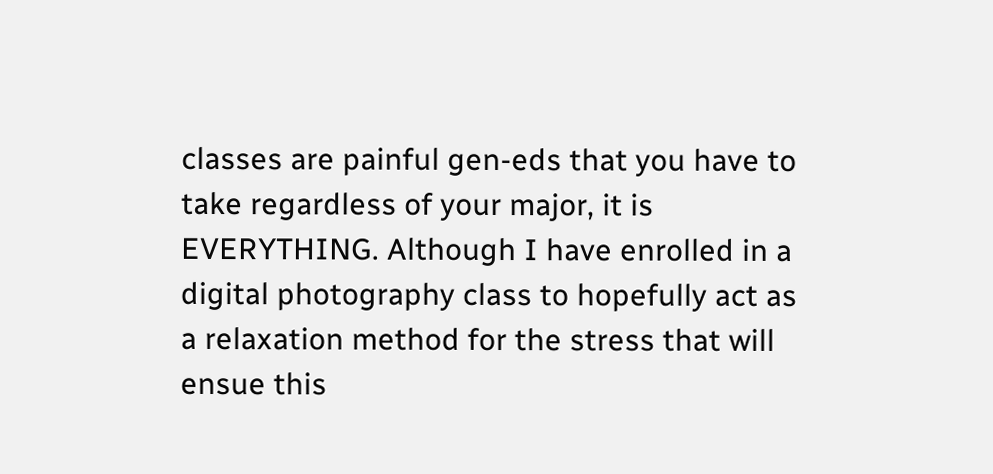classes are painful gen-eds that you have to take regardless of your major, it is EVERYTHING. Although I have enrolled in a digital photography class to hopefully act as a relaxation method for the stress that will ensue this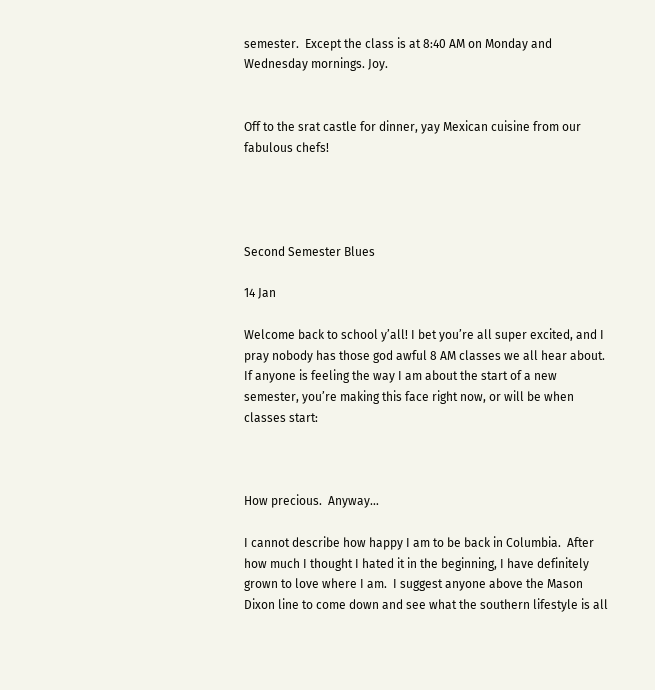semester.  Except the class is at 8:40 AM on Monday and Wednesday mornings. Joy.


Off to the srat castle for dinner, yay Mexican cuisine from our fabulous chefs!




Second Semester Blues

14 Jan

Welcome back to school y’all! I bet you’re all super excited, and I pray nobody has those god awful 8 AM classes we all hear about.  If anyone is feeling the way I am about the start of a new semester, you’re making this face right now, or will be when classes start:



How precious.  Anyway…

I cannot describe how happy I am to be back in Columbia.  After how much I thought I hated it in the beginning, I have definitely grown to love where I am.  I suggest anyone above the Mason Dixon line to come down and see what the southern lifestyle is all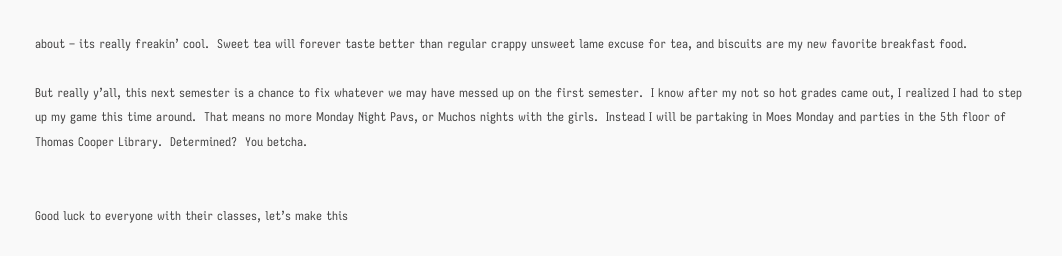about – its really freakin’ cool.  Sweet tea will forever taste better than regular crappy unsweet lame excuse for tea, and biscuits are my new favorite breakfast food.

But really y’all, this next semester is a chance to fix whatever we may have messed up on the first semester.  I know after my not so hot grades came out, I realized I had to step up my game this time around.  That means no more Monday Night Pavs, or Muchos nights with the girls.  Instead I will be partaking in Moes Monday and parties in the 5th floor of Thomas Cooper Library.  Determined?  You betcha.


Good luck to everyone with their classes, let’s make this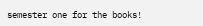semester one for the books!